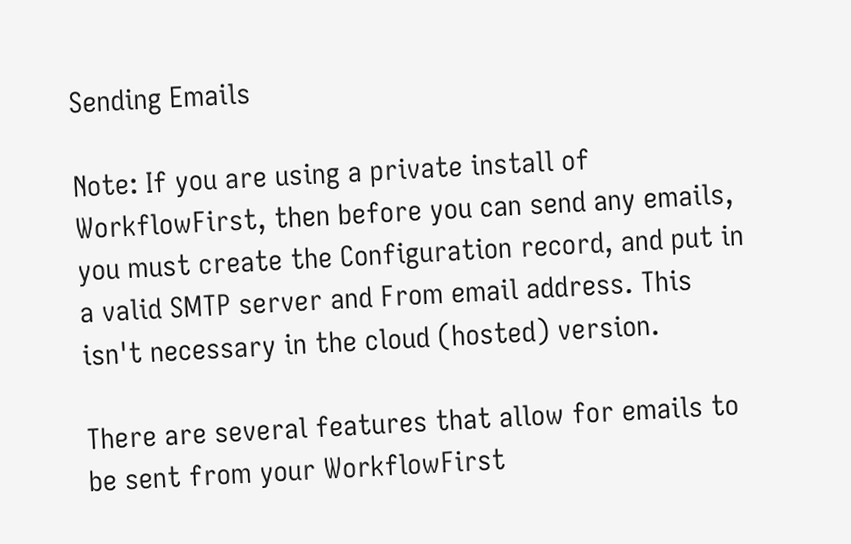Sending Emails

Note: If you are using a private install of WorkflowFirst, then before you can send any emails, you must create the Configuration record, and put in a valid SMTP server and From email address. This isn't necessary in the cloud (hosted) version.

There are several features that allow for emails to be sent from your WorkflowFirst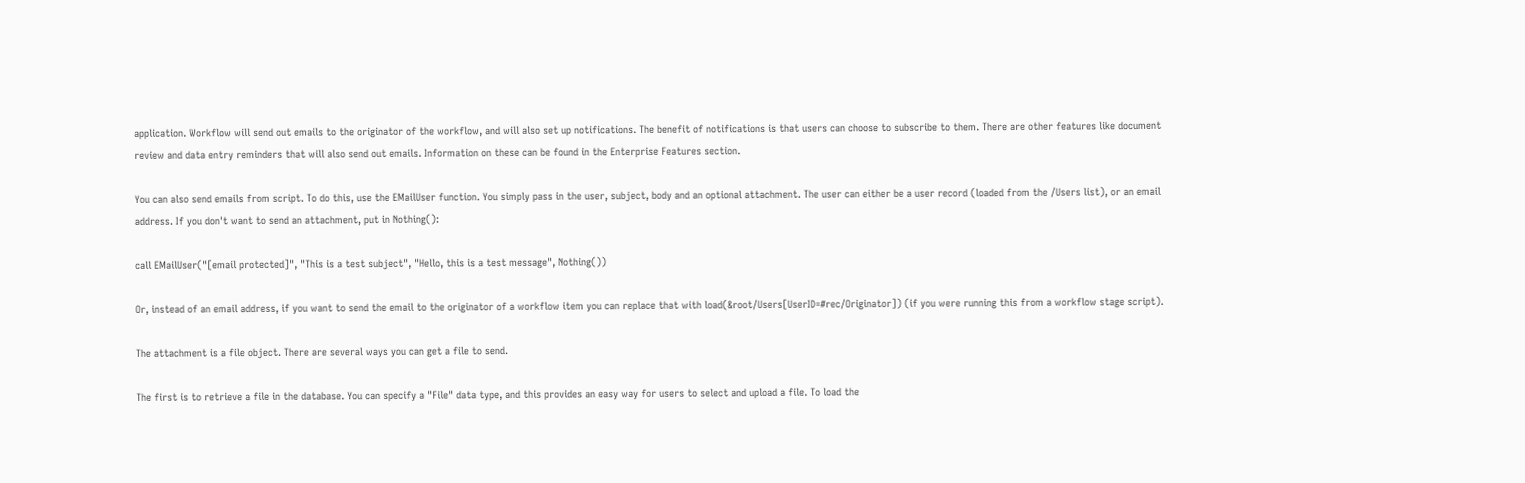application. Workflow will send out emails to the originator of the workflow, and will also set up notifications. The benefit of notifications is that users can choose to subscribe to them. There are other features like document review and data entry reminders that will also send out emails. Information on these can be found in the Enterprise Features section.

You can also send emails from script. To do this, use the EMailUser function. You simply pass in the user, subject, body and an optional attachment. The user can either be a user record (loaded from the /Users list), or an email address. If you don't want to send an attachment, put in Nothing():

call EMailUser("[email protected]", "This is a test subject", "Hello, this is a test message", Nothing())

Or, instead of an email address, if you want to send the email to the originator of a workflow item you can replace that with load(&root/Users[UserID=#rec/Originator]) (if you were running this from a workflow stage script).

The attachment is a file object. There are several ways you can get a file to send.

The first is to retrieve a file in the database. You can specify a "File" data type, and this provides an easy way for users to select and upload a file. To load the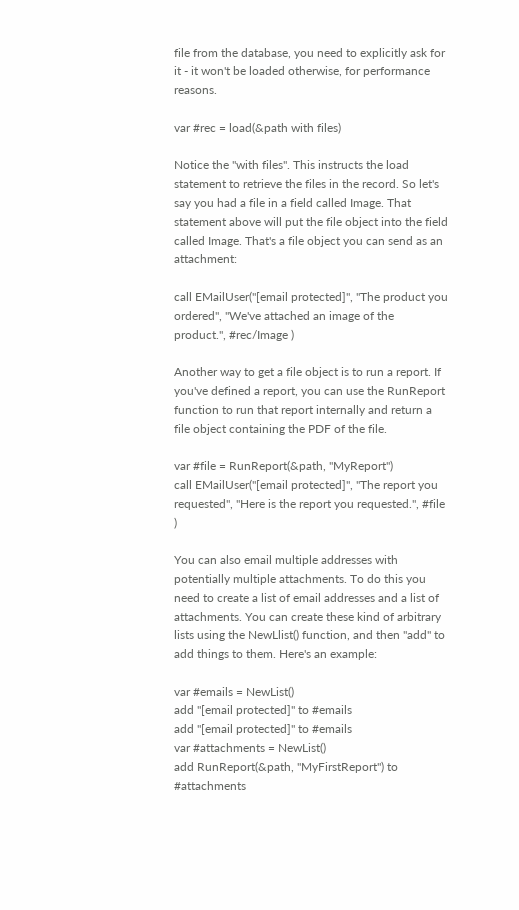file from the database, you need to explicitly ask for it - it won't be loaded otherwise, for performance reasons.

var #rec = load(&path with files)

Notice the "with files". This instructs the load statement to retrieve the files in the record. So let's say you had a file in a field called Image. That statement above will put the file object into the field called Image. That's a file object you can send as an attachment:

call EMailUser("[email protected]", "The product you ordered", "We've attached an image of the product.", #rec/Image )

Another way to get a file object is to run a report. If you've defined a report, you can use the RunReport function to run that report internally and return a file object containing the PDF of the file.

var #file = RunReport(&path, "MyReport")
call EMailUser("[email protected]", "The report you requested", "Here is the report you requested.", #file )

You can also email multiple addresses with potentially multiple attachments. To do this you need to create a list of email addresses and a list of attachments. You can create these kind of arbitrary lists using the NewLlist() function, and then "add" to add things to them. Here's an example:

var #emails = NewList()
add "[email protected]" to #emails
add "[email protected]" to #emails
var #attachments = NewList()
add RunReport(&path, "MyFirstReport") to #attachments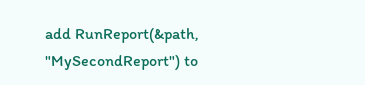add RunReport(&path, "MySecondReport") to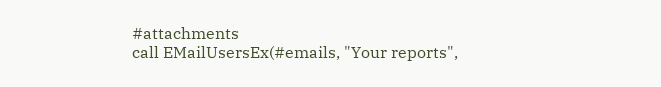#attachments
call EMailUsersEx(#emails, "Your reports",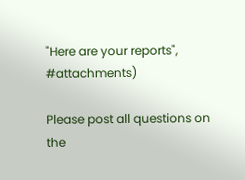"Here are your reports", #attachments)

Please post all questions on the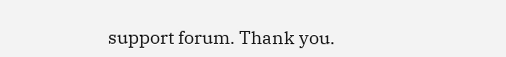support forum. Thank you.